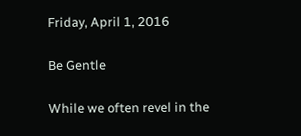Friday, April 1, 2016

Be Gentle

While we often revel in the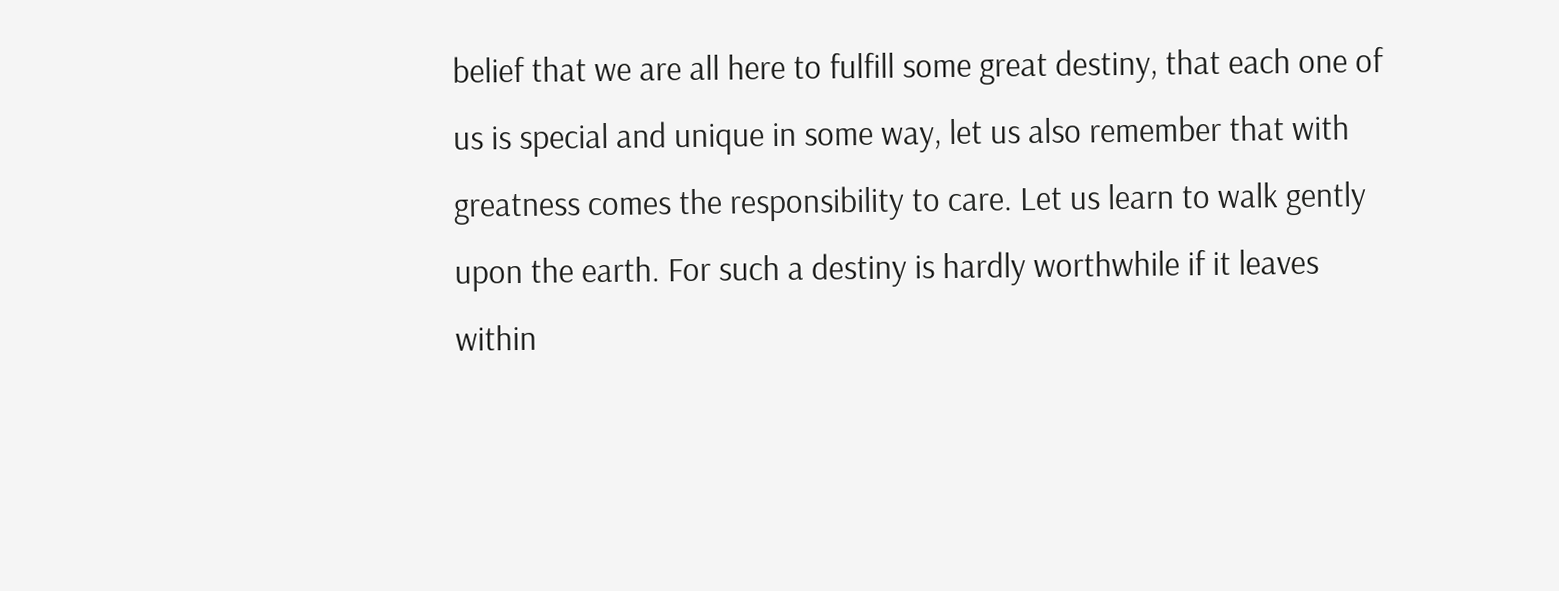belief that we are all here to fulfill some great destiny, that each one of us is special and unique in some way, let us also remember that with greatness comes the responsibility to care. Let us learn to walk gently upon the earth. For such a destiny is hardly worthwhile if it leaves within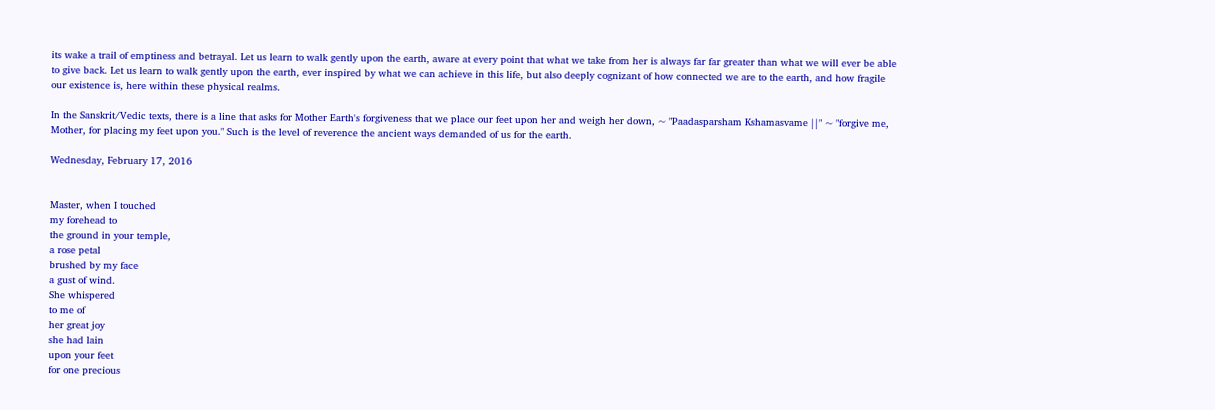its wake a trail of emptiness and betrayal. Let us learn to walk gently upon the earth, aware at every point that what we take from her is always far far greater than what we will ever be able to give back. Let us learn to walk gently upon the earth, ever inspired by what we can achieve in this life, but also deeply cognizant of how connected we are to the earth, and how fragile our existence is, here within these physical realms.

In the Sanskrit/Vedic texts, there is a line that asks for Mother Earth's forgiveness that we place our feet upon her and weigh her down, ~ "Paadasparsham Kshamasvame ||" ~ "forgive me, Mother, for placing my feet upon you." Such is the level of reverence the ancient ways demanded of us for the earth.

Wednesday, February 17, 2016


Master, when I touched
my forehead to
the ground in your temple,
a rose petal
brushed by my face
a gust of wind.
She whispered
to me of
her great joy
she had lain
upon your feet
for one precious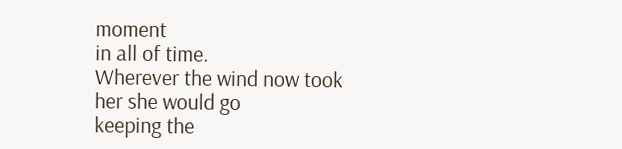moment
in all of time.
Wherever the wind now took
her she would go
keeping the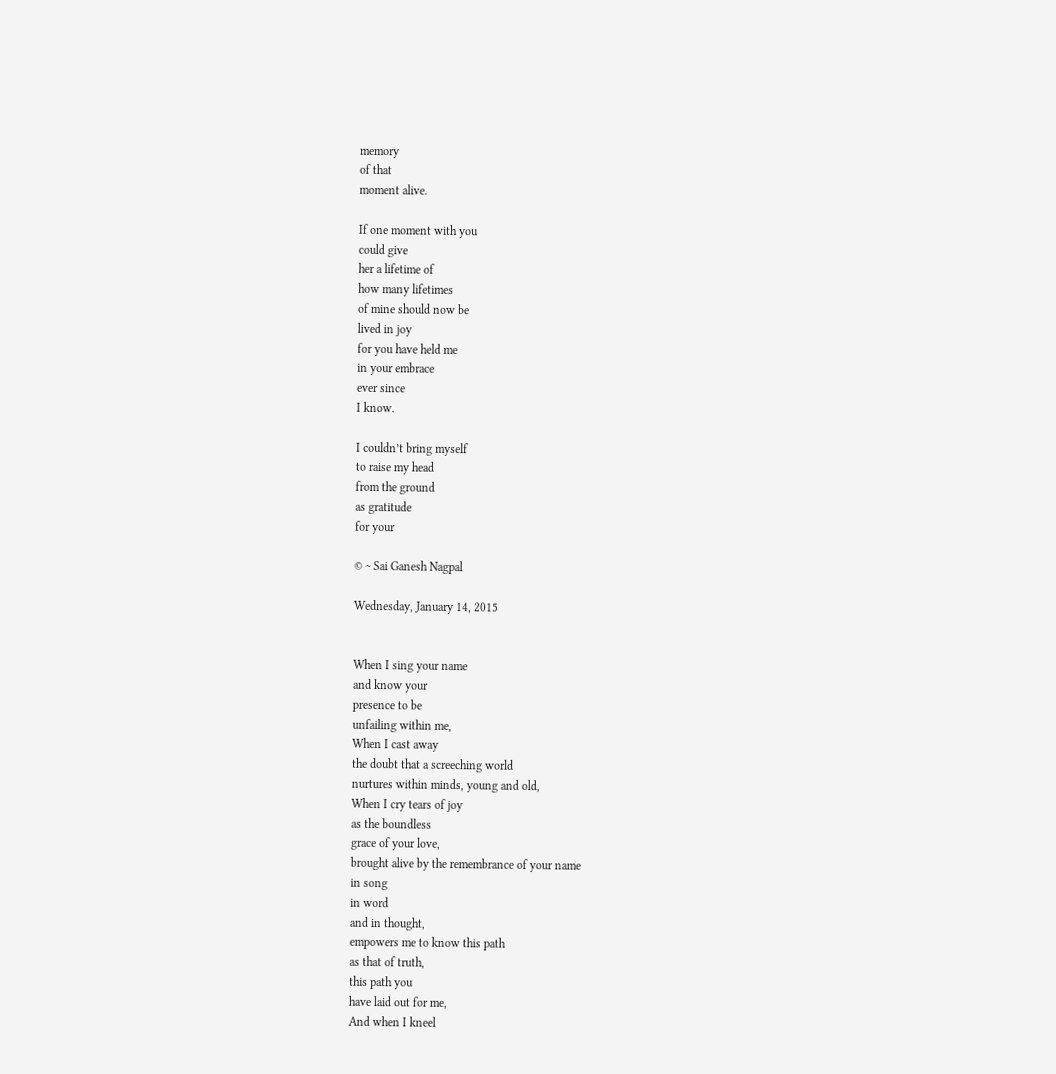memory
of that
moment alive.

If one moment with you
could give
her a lifetime of
how many lifetimes
of mine should now be
lived in joy
for you have held me
in your embrace
ever since
I know.

I couldn’t bring myself
to raise my head
from the ground
as gratitude
for your

© ~ Sai Ganesh Nagpal

Wednesday, January 14, 2015


When I sing your name
and know your
presence to be
unfailing within me,
When I cast away
the doubt that a screeching world
nurtures within minds, young and old,
When I cry tears of joy
as the boundless
grace of your love,
brought alive by the remembrance of your name
in song
in word
and in thought,
empowers me to know this path
as that of truth,
this path you
have laid out for me,
And when I kneel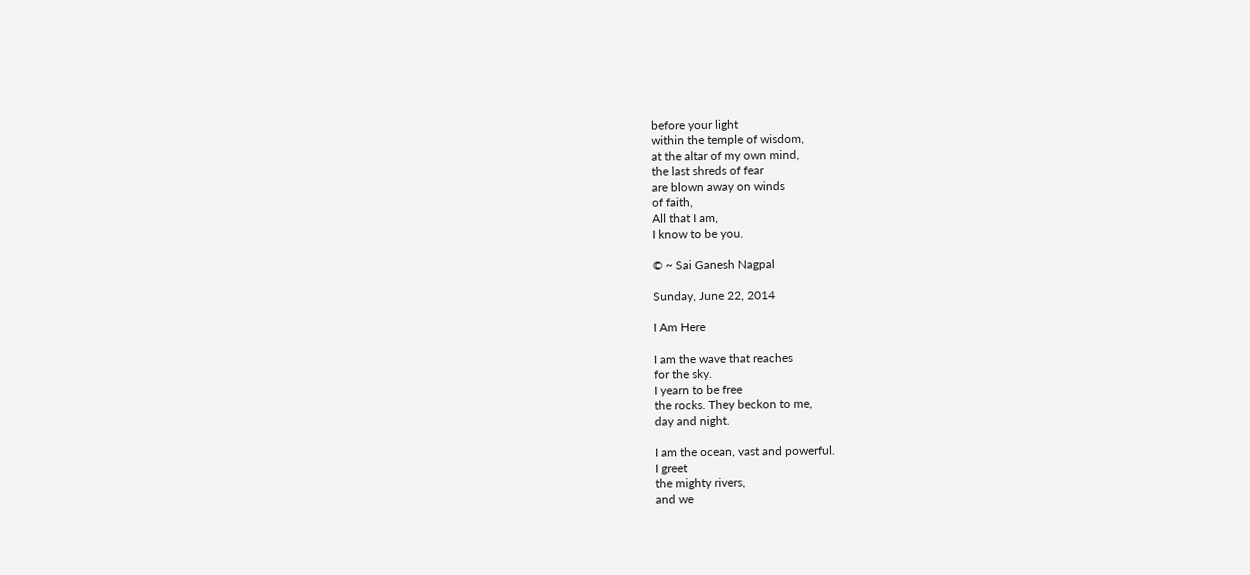before your light
within the temple of wisdom,
at the altar of my own mind,
the last shreds of fear
are blown away on winds
of faith,
All that I am,
I know to be you.

© ~ Sai Ganesh Nagpal

Sunday, June 22, 2014

I Am Here

I am the wave that reaches
for the sky.
I yearn to be free
the rocks. They beckon to me,
day and night.

I am the ocean, vast and powerful.
I greet
the mighty rivers,
and we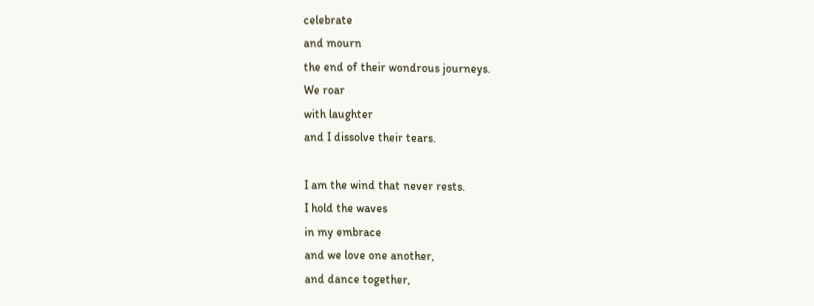celebrate
and mourn
the end of their wondrous journeys.
We roar
with laughter
and I dissolve their tears.

I am the wind that never rests.
I hold the waves
in my embrace
and we love one another,
and dance together,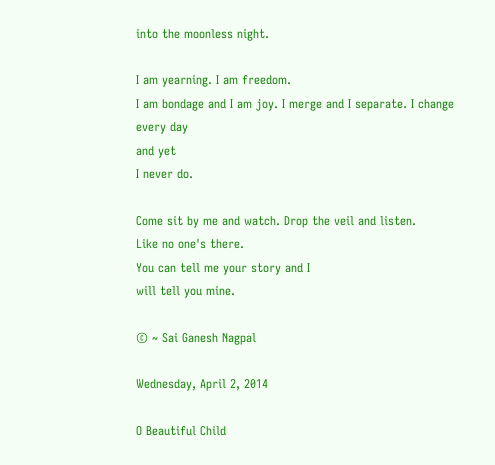into the moonless night.

I am yearning. I am freedom.
I am bondage and I am joy. I merge and I separate. I change every day
and yet
I never do.

Come sit by me and watch. Drop the veil and listen.
Like no one's there.
You can tell me your story and I
will tell you mine.

© ~ Sai Ganesh Nagpal

Wednesday, April 2, 2014

O Beautiful Child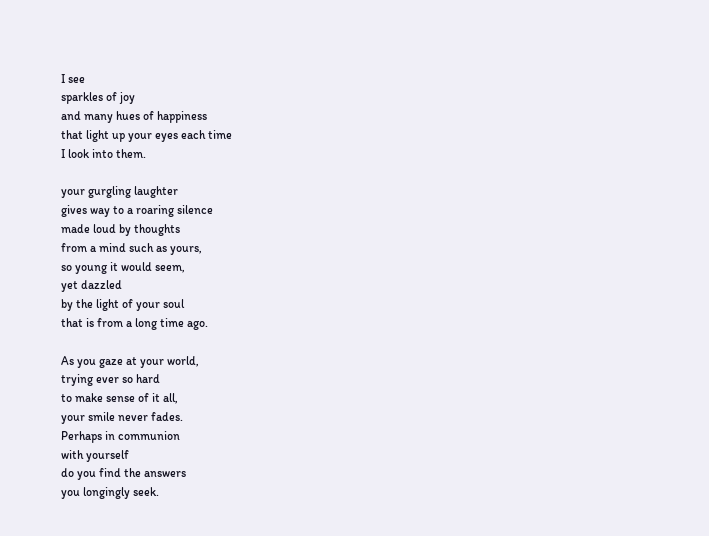I see
sparkles of joy
and many hues of happiness
that light up your eyes each time
I look into them.

your gurgling laughter
gives way to a roaring silence
made loud by thoughts
from a mind such as yours,
so young it would seem,
yet dazzled
by the light of your soul
that is from a long time ago.

As you gaze at your world,
trying ever so hard
to make sense of it all,
your smile never fades.
Perhaps in communion
with yourself
do you find the answers
you longingly seek.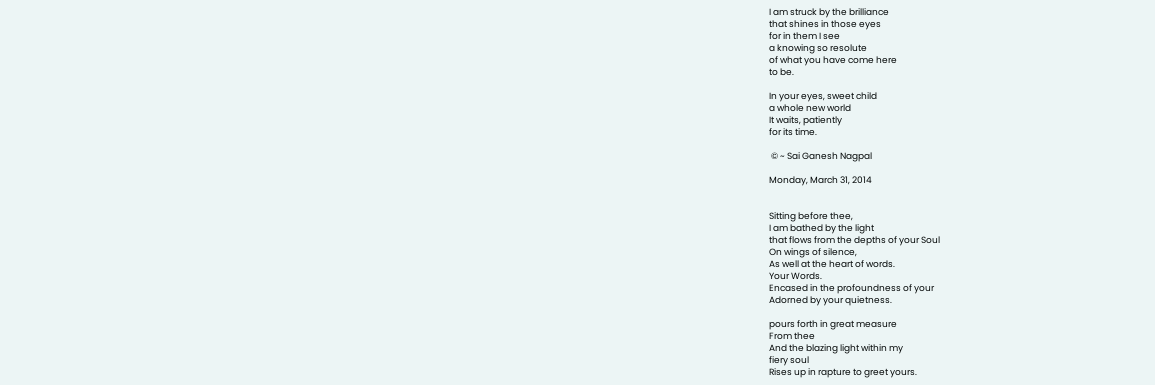I am struck by the brilliance
that shines in those eyes
for in them I see
a knowing so resolute
of what you have come here
to be.

In your eyes, sweet child
a whole new world
It waits, patiently
for its time.

 © ~ Sai Ganesh Nagpal

Monday, March 31, 2014


Sitting before thee,
I am bathed by the light
that flows from the depths of your Soul
On wings of silence,
As well at the heart of words.
Your Words.
Encased in the profoundness of your
Adorned by your quietness.

pours forth in great measure
From thee
And the blazing light within my
fiery soul
Rises up in rapture to greet yours.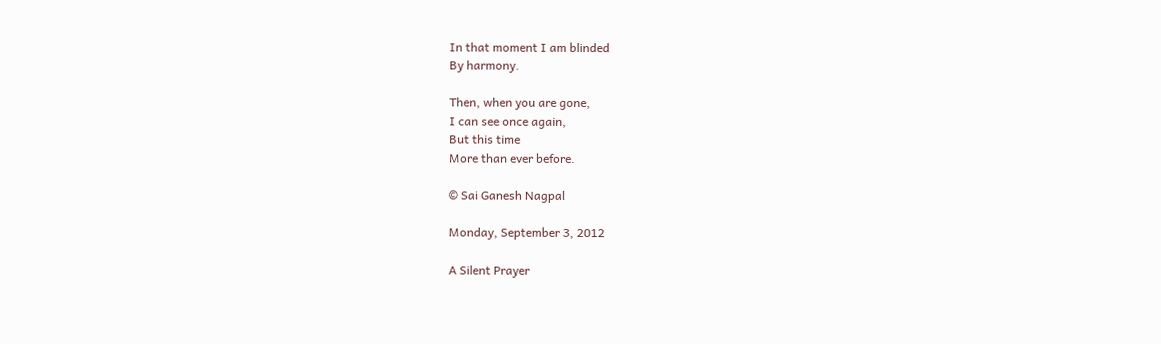In that moment I am blinded
By harmony.

Then, when you are gone,
I can see once again,
But this time
More than ever before.

© Sai Ganesh Nagpal

Monday, September 3, 2012

A Silent Prayer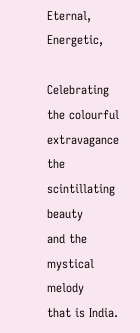Eternal, Energetic,

Celebrating the colourful extravagance
the scintillating beauty
and the mystical melody
that is India.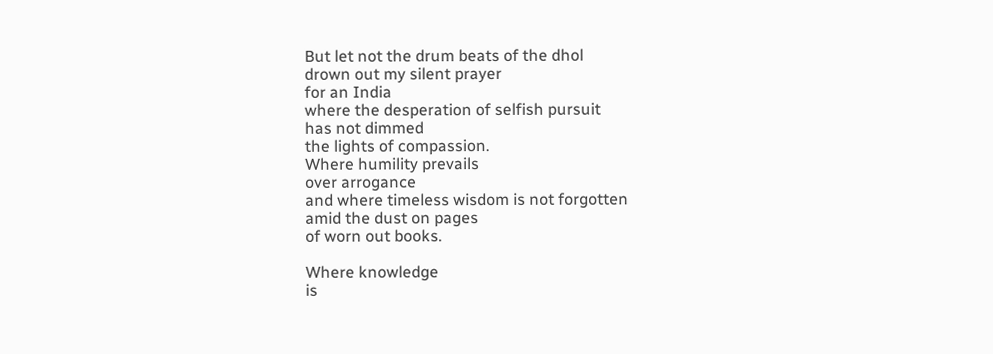But let not the drum beats of the dhol
drown out my silent prayer
for an India
where the desperation of selfish pursuit
has not dimmed
the lights of compassion.
Where humility prevails
over arrogance
and where timeless wisdom is not forgotten
amid the dust on pages
of worn out books.

Where knowledge
is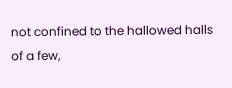not confined to the hallowed halls of a few,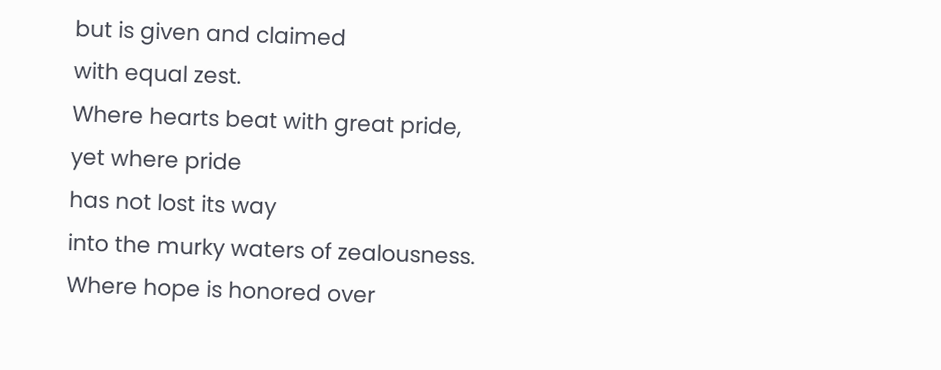but is given and claimed
with equal zest.
Where hearts beat with great pride,
yet where pride
has not lost its way
into the murky waters of zealousness.
Where hope is honored over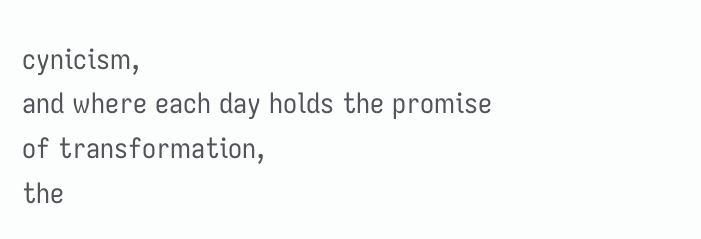cynicism,
and where each day holds the promise
of transformation,
the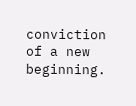conviction of a new beginning.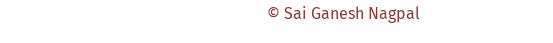© Sai Ganesh Nagpal